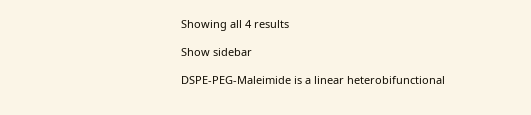Showing all 4 results

Show sidebar

DSPE-PEG-Maleimide is a linear heterobifunctional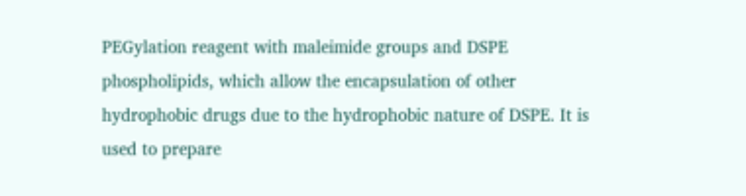PEGylation reagent with maleimide groups and DSPE phospholipids, which allow the encapsulation of other hydrophobic drugs due to the hydrophobic nature of DSPE. It is used to prepare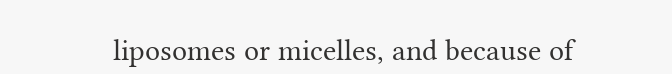liposomes or micelles, and because of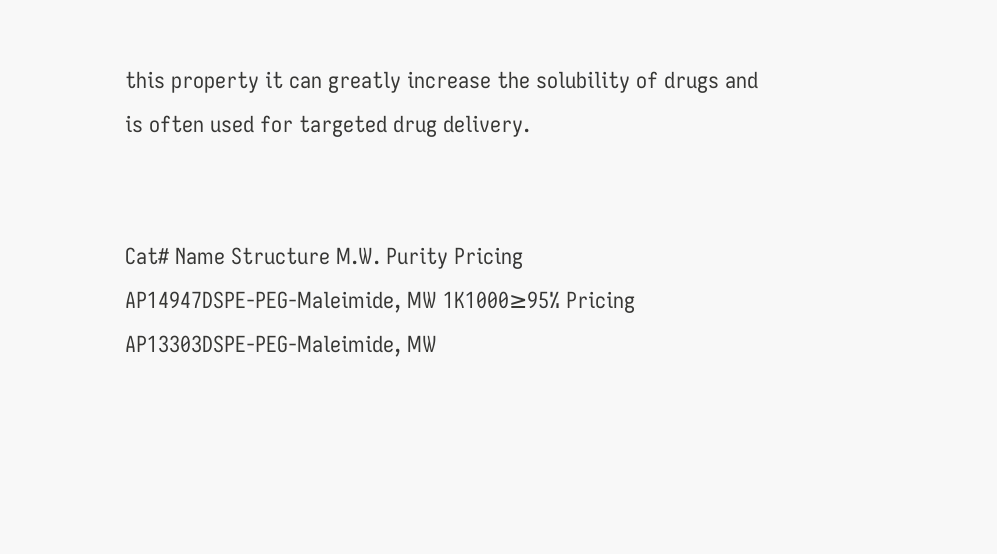this property it can greatly increase the solubility of drugs and is often used for targeted drug delivery.


Cat# Name Structure M.W. Purity Pricing
AP14947DSPE-PEG-Maleimide, MW 1K1000≥95% Pricing
AP13303DSPE-PEG-Maleimide, MW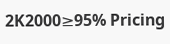2K2000≥95% Pricing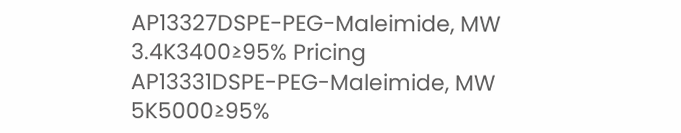AP13327DSPE-PEG-Maleimide, MW 3.4K3400≥95% Pricing
AP13331DSPE-PEG-Maleimide, MW 5K5000≥95%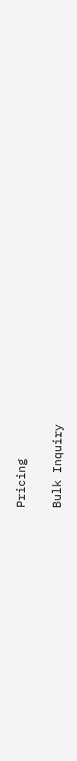Pricing

Bulk Inquiry